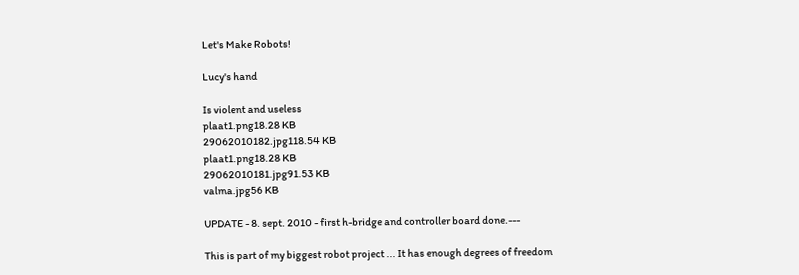Let's Make Robots!

Lucy's hand

Is violent and useless
plaat1.png18.28 KB
29062010182.jpg118.54 KB
plaat1.png18.28 KB
29062010181.jpg91.53 KB
valma.jpg56 KB

UPDATE - 8. sept. 2010 - first h-bridge and controller board done.---

This is part of my biggest robot project ... It has enough degrees of freedom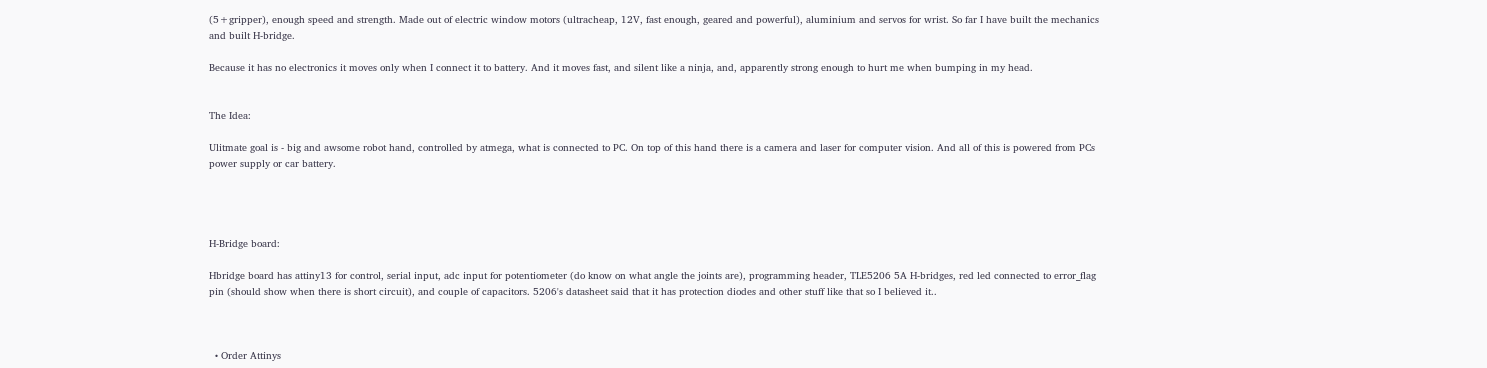(5+gripper), enough speed and strength. Made out of electric window motors (ultracheap, 12V, fast enough, geared and powerful), aluminium and servos for wrist. So far I have built the mechanics and built H-bridge.

Because it has no electronics it moves only when I connect it to battery. And it moves fast, and silent like a ninja, and, apparently strong enough to hurt me when bumping in my head.


The Idea:

Ulitmate goal is - big and awsome robot hand, controlled by atmega, what is connected to PC. On top of this hand there is a camera and laser for computer vision. And all of this is powered from PCs power supply or car battery.




H-Bridge board:

Hbridge board has attiny13 for control, serial input, adc input for potentiometer (do know on what angle the joints are), programming header, TLE5206 5A H-bridges, red led connected to error_flag pin (should show when there is short circuit), and couple of capacitors. 5206's datasheet said that it has protection diodes and other stuff like that so I believed it..



  • Order Attinys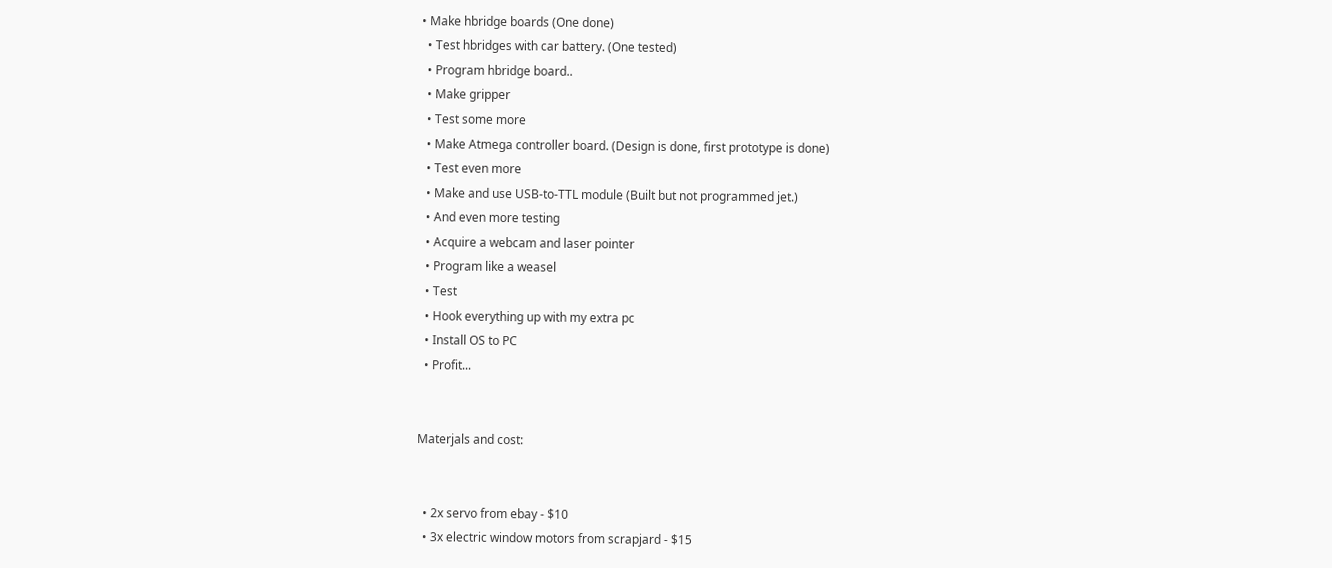• Make hbridge boards (One done)
  • Test hbridges with car battery. (One tested)
  • Program hbridge board..
  • Make gripper
  • Test some more
  • Make Atmega controller board. (Design is done, first prototype is done)
  • Test even more
  • Make and use USB-to-TTL module (Built but not programmed jet.)
  • And even more testing
  • Acquire a webcam and laser pointer
  • Program like a weasel
  • Test
  • Hook everything up with my extra pc
  • Install OS to PC
  • Profit...


Materjals and cost:


  • 2x servo from ebay - $10
  • 3x electric window motors from scrapjard - $15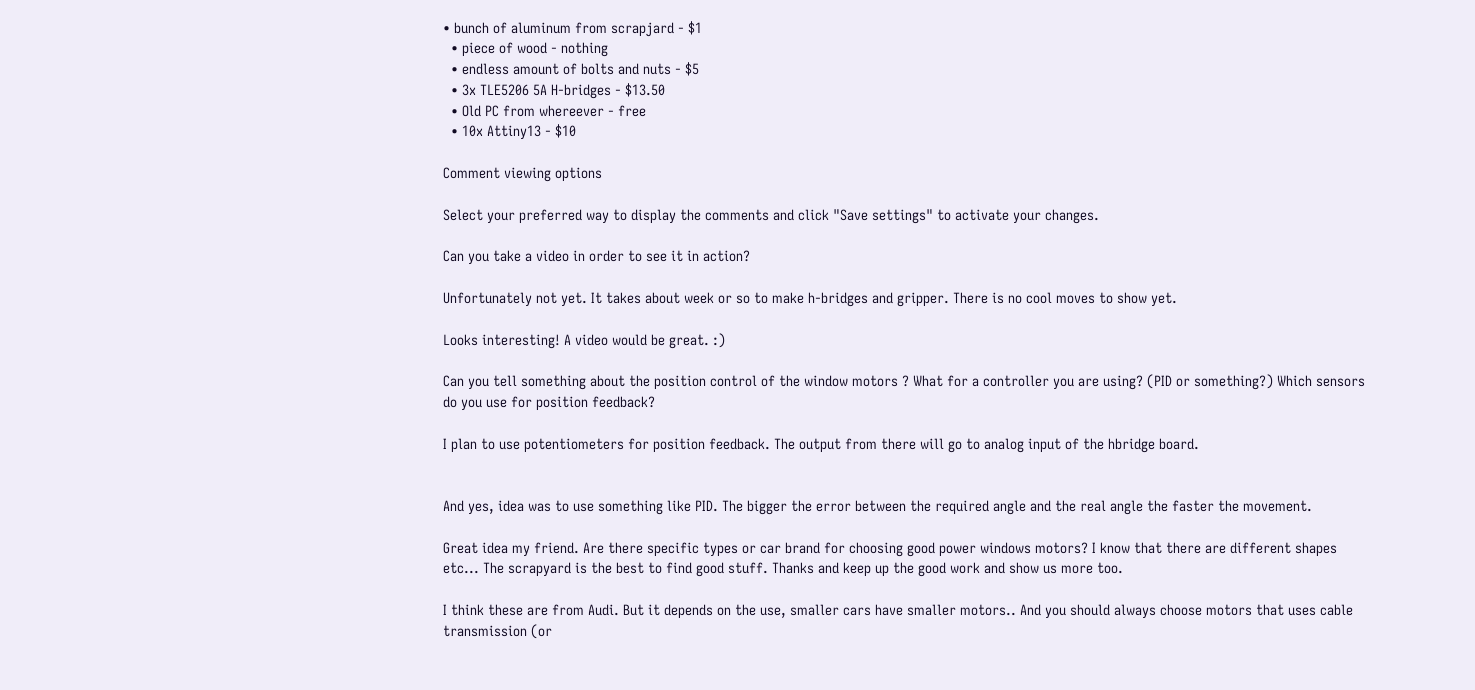• bunch of aluminum from scrapjard - $1
  • piece of wood - nothing
  • endless amount of bolts and nuts - $5
  • 3x TLE5206 5A H-bridges - $13.50
  • Old PC from whereever - free
  • 10x Attiny13 - $10

Comment viewing options

Select your preferred way to display the comments and click "Save settings" to activate your changes.

Can you take a video in order to see it in action?

Unfortunately not yet. It takes about week or so to make h-bridges and gripper. There is no cool moves to show yet.

Looks interesting! A video would be great. :)

Can you tell something about the position control of the window motors ? What for a controller you are using? (PID or something?) Which sensors do you use for position feedback?

I plan to use potentiometers for position feedback. The output from there will go to analog input of the hbridge board.


And yes, idea was to use something like PID. The bigger the error between the required angle and the real angle the faster the movement.

Great idea my friend. Are there specific types or car brand for choosing good power windows motors? I know that there are different shapes etc... The scrapyard is the best to find good stuff. Thanks and keep up the good work and show us more too.

I think these are from Audi. But it depends on the use, smaller cars have smaller motors.. And you should always choose motors that uses cable transmission (or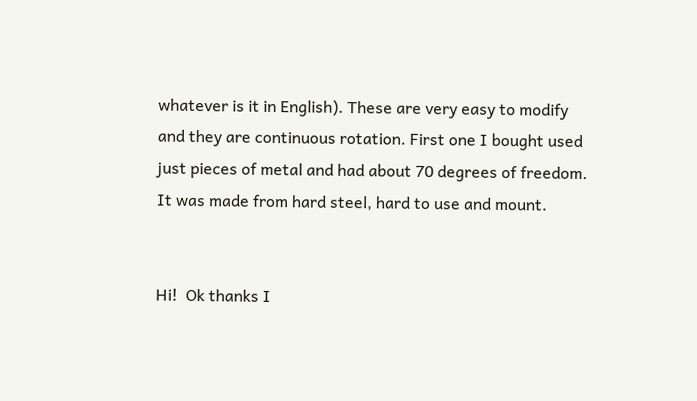whatever is it in English). These are very easy to modify and they are continuous rotation. First one I bought used just pieces of metal and had about 70 degrees of freedom. It was made from hard steel, hard to use and mount.


Hi!  Ok thanks I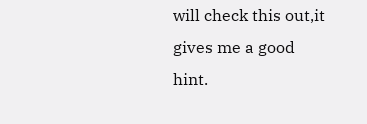will check this out,it gives me a good hint.